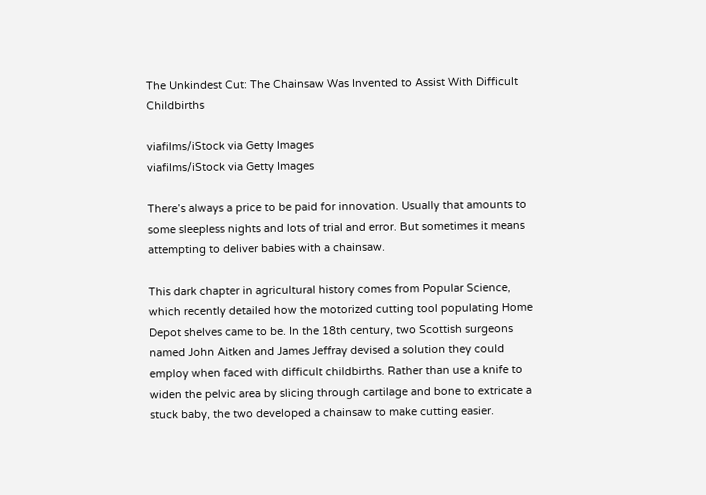The Unkindest Cut: The Chainsaw Was Invented to Assist With Difficult Childbirths

viafilms/iStock via Getty Images
viafilms/iStock via Getty Images

There’s always a price to be paid for innovation. Usually that amounts to some sleepless nights and lots of trial and error. But sometimes it means attempting to deliver babies with a chainsaw.

This dark chapter in agricultural history comes from Popular Science, which recently detailed how the motorized cutting tool populating Home Depot shelves came to be. In the 18th century, two Scottish surgeons named John Aitken and James Jeffray devised a solution they could employ when faced with difficult childbirths. Rather than use a knife to widen the pelvic area by slicing through cartilage and bone to extricate a stuck baby, the two developed a chainsaw to make cutting easier.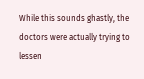While this sounds ghastly, the doctors were actually trying to lessen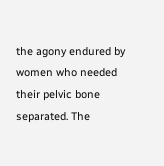the agony endured by women who needed their pelvic bone separated. The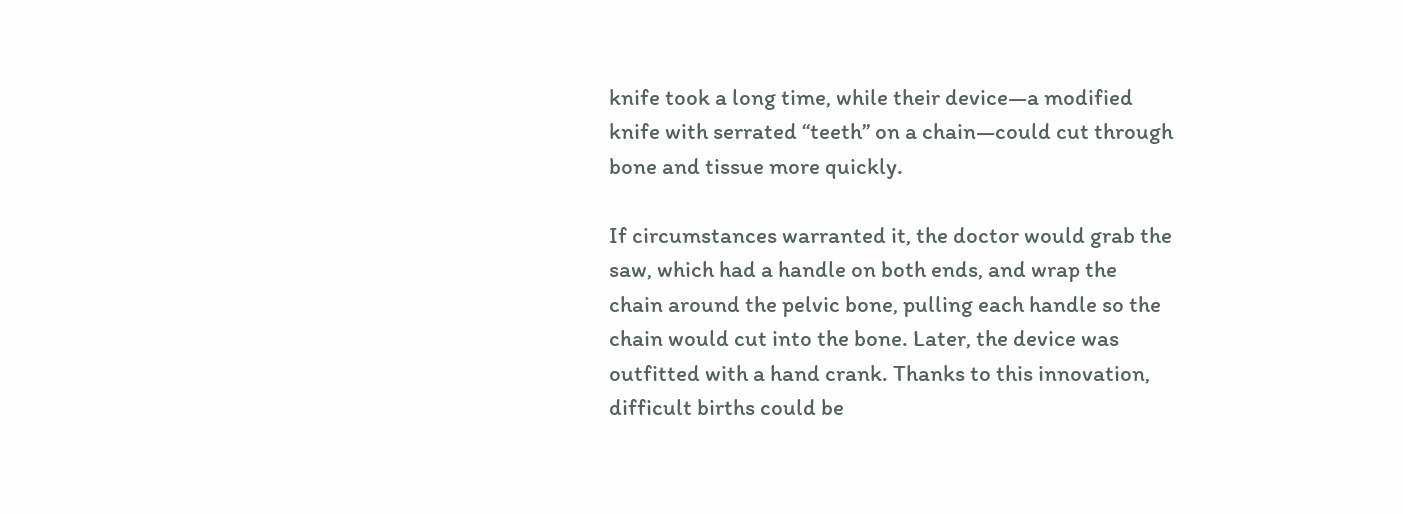knife took a long time, while their device—a modified knife with serrated “teeth” on a chain—could cut through bone and tissue more quickly.

If circumstances warranted it, the doctor would grab the saw, which had a handle on both ends, and wrap the chain around the pelvic bone, pulling each handle so the chain would cut into the bone. Later, the device was outfitted with a hand crank. Thanks to this innovation, difficult births could be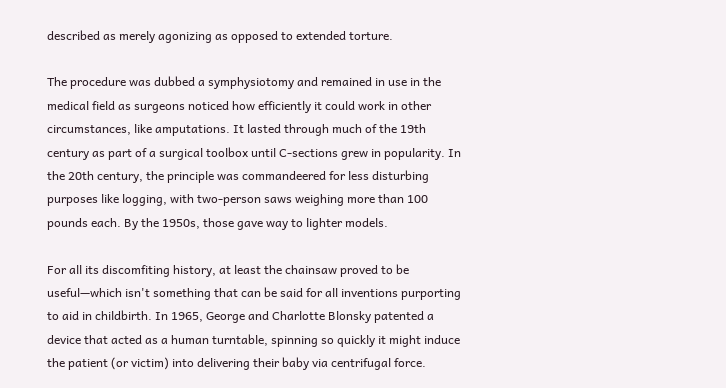described as merely agonizing as opposed to extended torture.

The procedure was dubbed a symphysiotomy and remained in use in the medical field as surgeons noticed how efficiently it could work in other circumstances, like amputations. It lasted through much of the 19th century as part of a surgical toolbox until C-sections grew in popularity. In the 20th century, the principle was commandeered for less disturbing purposes like logging, with two-person saws weighing more than 100 pounds each. By the 1950s, those gave way to lighter models.

For all its discomfiting history, at least the chainsaw proved to be useful—which isn't something that can be said for all inventions purporting to aid in childbirth. In 1965, George and Charlotte Blonsky patented a device that acted as a human turntable, spinning so quickly it might induce the patient (or victim) into delivering their baby via centrifugal force.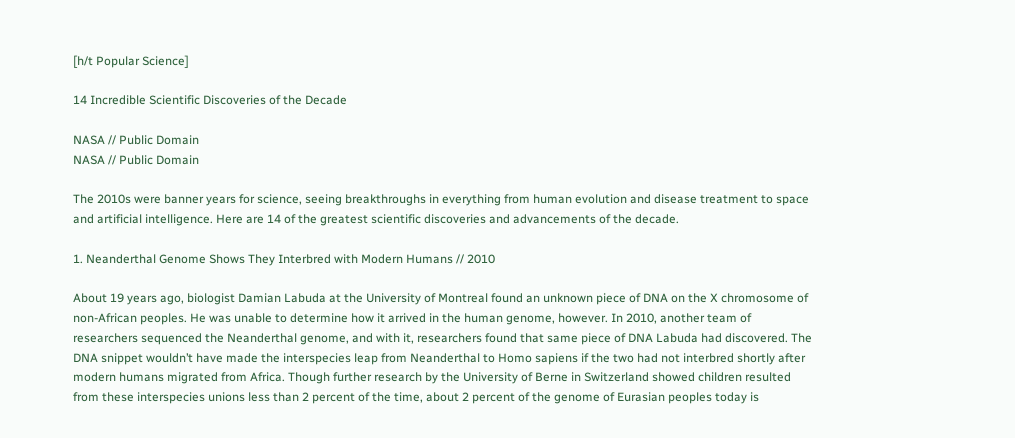[h/t Popular Science]

14 Incredible Scientific Discoveries of the Decade

NASA // Public Domain
NASA // Public Domain

The 2010s were banner years for science, seeing breakthroughs in everything from human evolution and disease treatment to space and artificial intelligence. Here are 14 of the greatest scientific discoveries and advancements of the decade.

1. Neanderthal Genome Shows They Interbred with Modern Humans // 2010

About 19 years ago, biologist Damian Labuda at the University of Montreal found an unknown piece of DNA on the X chromosome of non-African peoples. He was unable to determine how it arrived in the human genome, however. In 2010, another team of researchers sequenced the Neanderthal genome, and with it, researchers found that same piece of DNA Labuda had discovered. The DNA snippet wouldn’t have made the interspecies leap from Neanderthal to Homo sapiens if the two had not interbred shortly after modern humans migrated from Africa. Though further research by the University of Berne in Switzerland showed children resulted from these interspecies unions less than 2 percent of the time, about 2 percent of the genome of Eurasian peoples today is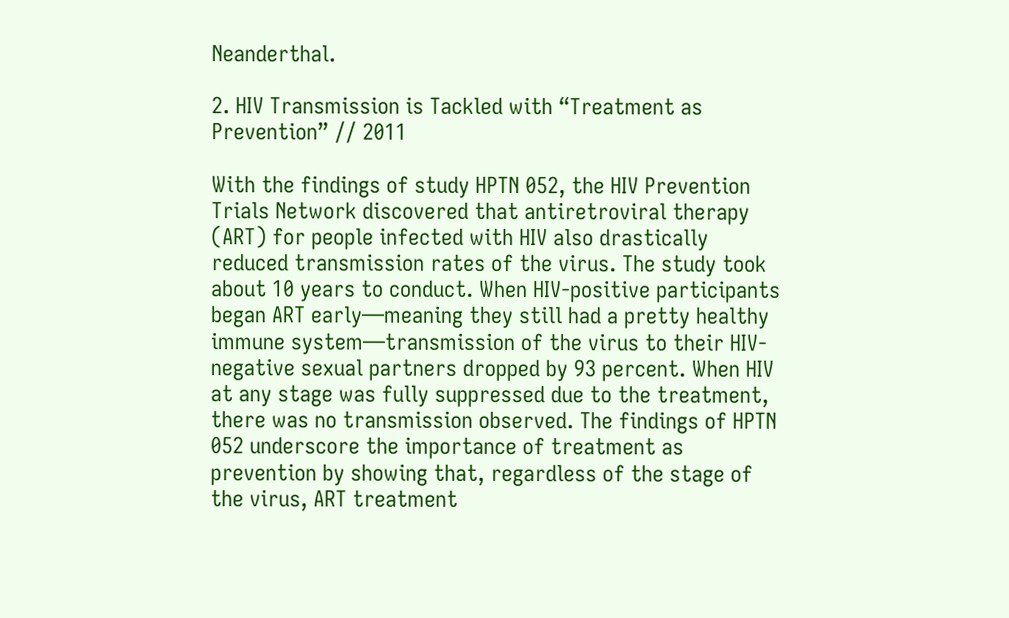Neanderthal.

2. HIV Transmission is Tackled with “Treatment as Prevention” // 2011

With the findings of study HPTN 052, the HIV Prevention Trials Network discovered that antiretroviral therapy (ART) for people infected with HIV also drastically reduced transmission rates of the virus. The study took about 10 years to conduct. When HIV-positive participants began ART early—meaning they still had a pretty healthy immune system—transmission of the virus to their HIV-negative sexual partners dropped by 93 percent. When HIV at any stage was fully suppressed due to the treatment, there was no transmission observed. The findings of HPTN 052 underscore the importance of treatment as prevention by showing that, regardless of the stage of the virus, ART treatment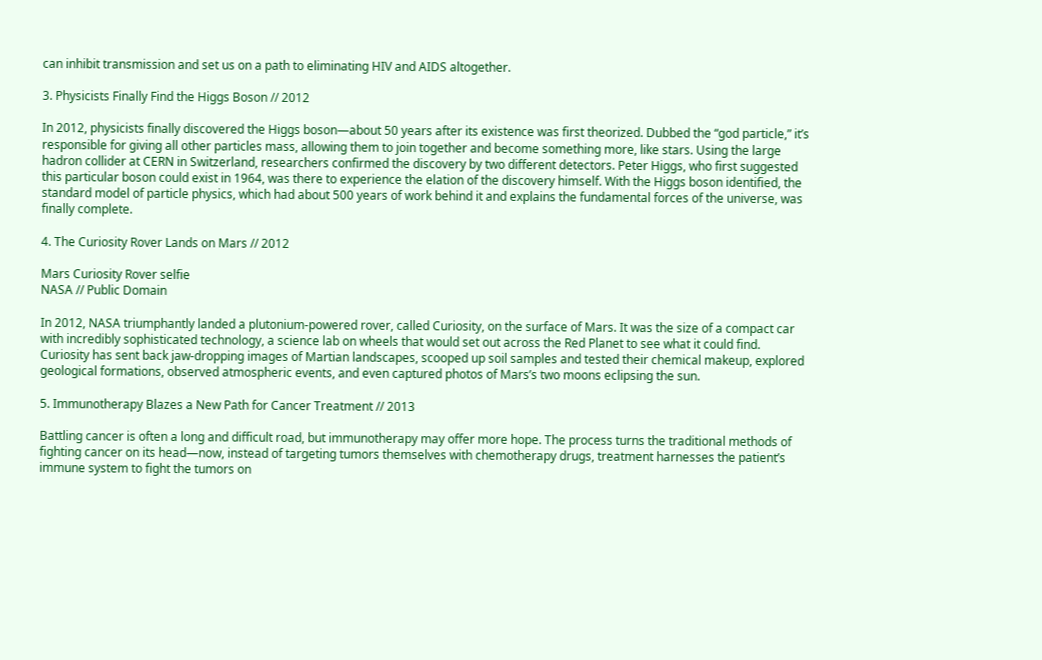can inhibit transmission and set us on a path to eliminating HIV and AIDS altogether.

3. Physicists Finally Find the Higgs Boson // 2012

In 2012, physicists finally discovered the Higgs boson—about 50 years after its existence was first theorized. Dubbed the “god particle,” it’s responsible for giving all other particles mass, allowing them to join together and become something more, like stars. Using the large hadron collider at CERN in Switzerland, researchers confirmed the discovery by two different detectors. Peter Higgs, who first suggested this particular boson could exist in 1964, was there to experience the elation of the discovery himself. With the Higgs boson identified, the standard model of particle physics, which had about 500 years of work behind it and explains the fundamental forces of the universe, was finally complete.

4. The Curiosity Rover Lands on Mars // 2012

Mars Curiosity Rover selfie
NASA // Public Domain

In 2012, NASA triumphantly landed a plutonium-powered rover, called Curiosity, on the surface of Mars. It was the size of a compact car with incredibly sophisticated technology, a science lab on wheels that would set out across the Red Planet to see what it could find. Curiosity has sent back jaw-dropping images of Martian landscapes, scooped up soil samples and tested their chemical makeup, explored geological formations, observed atmospheric events, and even captured photos of Mars’s two moons eclipsing the sun.

5. Immunotherapy Blazes a New Path for Cancer Treatment // 2013

Battling cancer is often a long and difficult road, but immunotherapy may offer more hope. The process turns the traditional methods of fighting cancer on its head—now, instead of targeting tumors themselves with chemotherapy drugs, treatment harnesses the patient’s immune system to fight the tumors on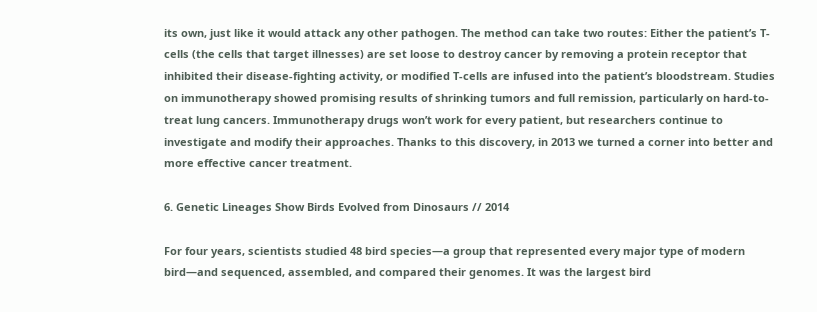its own, just like it would attack any other pathogen. The method can take two routes: Either the patient’s T-cells (the cells that target illnesses) are set loose to destroy cancer by removing a protein receptor that inhibited their disease-fighting activity, or modified T-cells are infused into the patient’s bloodstream. Studies on immunotherapy showed promising results of shrinking tumors and full remission, particularly on hard-to-treat lung cancers. Immunotherapy drugs won’t work for every patient, but researchers continue to investigate and modify their approaches. Thanks to this discovery, in 2013 we turned a corner into better and more effective cancer treatment.

6. Genetic Lineages Show Birds Evolved from Dinosaurs // 2014

For four years, scientists studied 48 bird species—a group that represented every major type of modern bird—and sequenced, assembled, and compared their genomes. It was the largest bird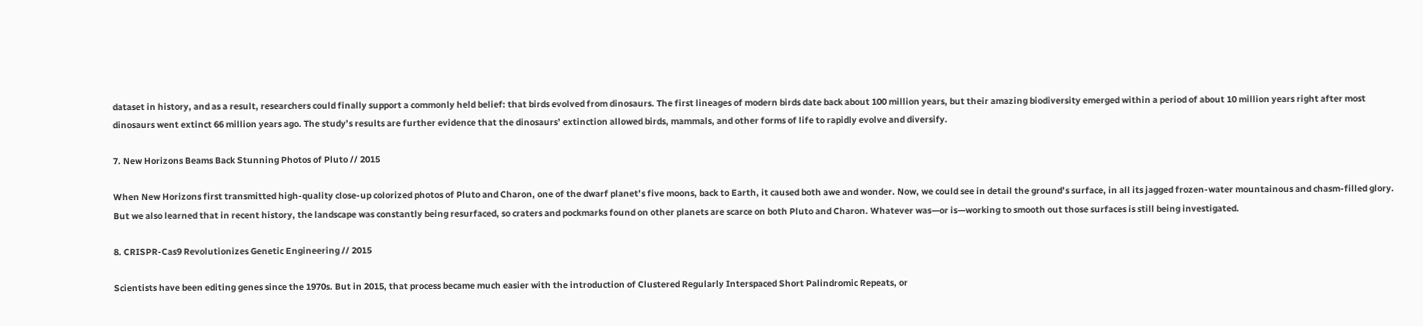dataset in history, and as a result, researchers could finally support a commonly held belief: that birds evolved from dinosaurs. The first lineages of modern birds date back about 100 million years, but their amazing biodiversity emerged within a period of about 10 million years right after most dinosaurs went extinct 66 million years ago. The study’s results are further evidence that the dinosaurs’ extinction allowed birds, mammals, and other forms of life to rapidly evolve and diversify.

7. New Horizons Beams Back Stunning Photos of Pluto // 2015

When New Horizons first transmitted high-quality close-up colorized photos of Pluto and Charon, one of the dwarf planet’s five moons, back to Earth, it caused both awe and wonder. Now, we could see in detail the ground’s surface, in all its jagged frozen-water mountainous and chasm-filled glory. But we also learned that in recent history, the landscape was constantly being resurfaced, so craters and pockmarks found on other planets are scarce on both Pluto and Charon. Whatever was—or is—working to smooth out those surfaces is still being investigated.

8. CRISPR-Cas9 Revolutionizes Genetic Engineering // 2015

Scientists have been editing genes since the 1970s. But in 2015, that process became much easier with the introduction of Clustered Regularly Interspaced Short Palindromic Repeats, or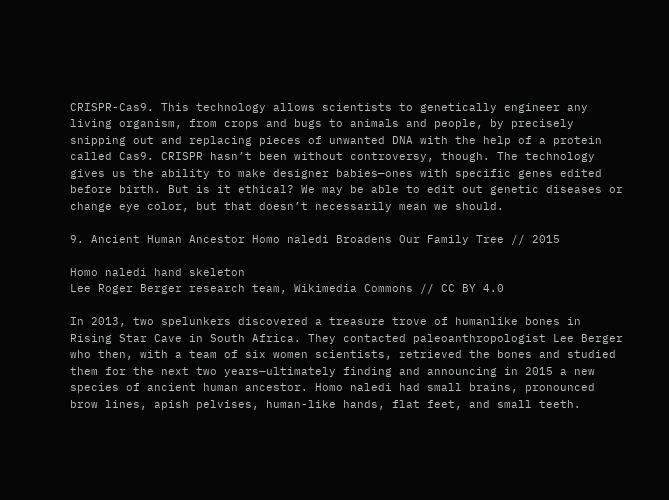CRISPR-Cas9. This technology allows scientists to genetically engineer any living organism, from crops and bugs to animals and people, by precisely snipping out and replacing pieces of unwanted DNA with the help of a protein called Cas9. CRISPR hasn’t been without controversy, though. The technology gives us the ability to make designer babies—ones with specific genes edited before birth. But is it ethical? We may be able to edit out genetic diseases or change eye color, but that doesn’t necessarily mean we should.

9. Ancient Human Ancestor Homo naledi Broadens Our Family Tree // 2015

Homo naledi hand skeleton
Lee Roger Berger research team, Wikimedia Commons // CC BY 4.0

In 2013, two spelunkers discovered a treasure trove of humanlike bones in Rising Star Cave in South Africa. They contacted paleoanthropologist Lee Berger who then, with a team of six women scientists, retrieved the bones and studied them for the next two years—ultimately finding and announcing in 2015 a new species of ancient human ancestor. Homo naledi had small brains, pronounced brow lines, apish pelvises, human-like hands, flat feet, and small teeth.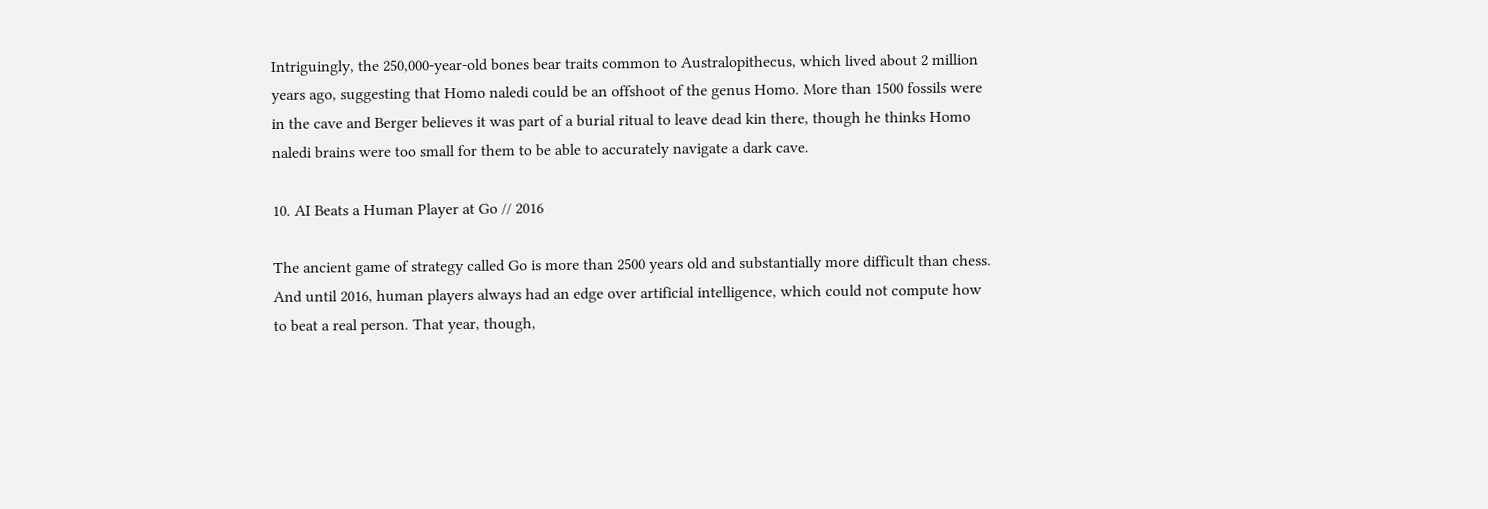Intriguingly, the 250,000-year-old bones bear traits common to Australopithecus, which lived about 2 million years ago, suggesting that Homo naledi could be an offshoot of the genus Homo. More than 1500 fossils were in the cave and Berger believes it was part of a burial ritual to leave dead kin there, though he thinks Homo naledi brains were too small for them to be able to accurately navigate a dark cave.

10. AI Beats a Human Player at Go // 2016

The ancient game of strategy called Go is more than 2500 years old and substantially more difficult than chess. And until 2016, human players always had an edge over artificial intelligence, which could not compute how to beat a real person. That year, though,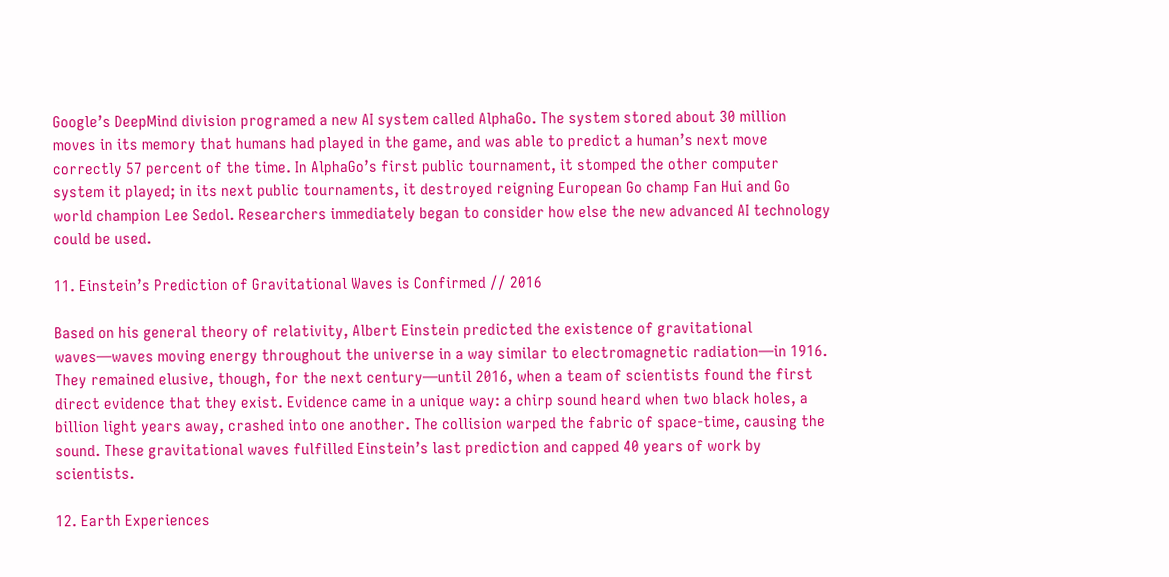Google’s DeepMind division programed a new AI system called AlphaGo. The system stored about 30 million moves in its memory that humans had played in the game, and was able to predict a human’s next move correctly 57 percent of the time. In AlphaGo’s first public tournament, it stomped the other computer system it played; in its next public tournaments, it destroyed reigning European Go champ Fan Hui and Go world champion Lee Sedol. Researchers immediately began to consider how else the new advanced AI technology could be used.

11. Einstein’s Prediction of Gravitational Waves is Confirmed // 2016

Based on his general theory of relativity, Albert Einstein predicted the existence of gravitational waves—waves moving energy throughout the universe in a way similar to electromagnetic radiation—in 1916. They remained elusive, though, for the next century—until 2016, when a team of scientists found the first direct evidence that they exist. Evidence came in a unique way: a chirp sound heard when two black holes, a billion light years away, crashed into one another. The collision warped the fabric of space-time, causing the sound. These gravitational waves fulfilled Einstein’s last prediction and capped 40 years of work by scientists.

12. Earth Experiences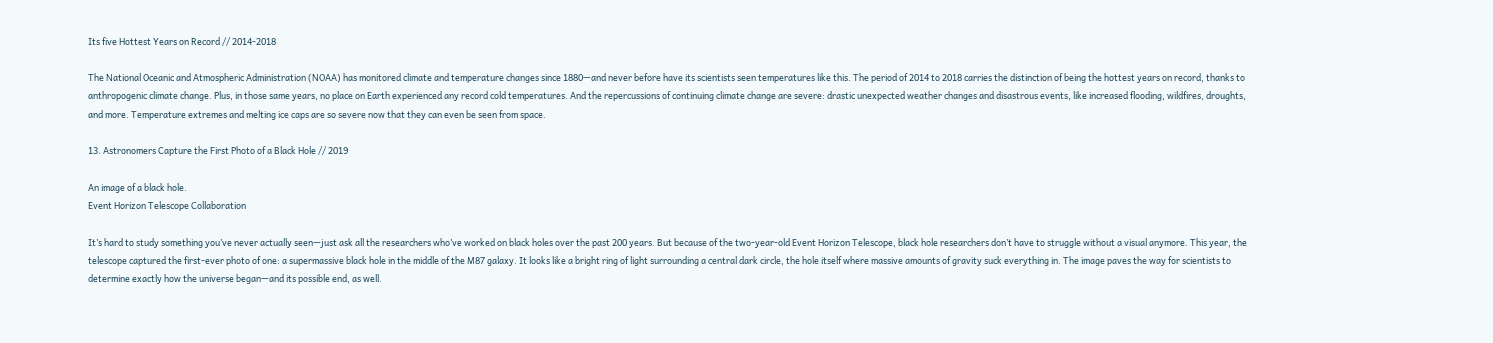Its five Hottest Years on Record // 2014-2018

The National Oceanic and Atmospheric Administration (NOAA) has monitored climate and temperature changes since 1880—and never before have its scientists seen temperatures like this. The period of 2014 to 2018 carries the distinction of being the hottest years on record, thanks to anthropogenic climate change. Plus, in those same years, no place on Earth experienced any record cold temperatures. And the repercussions of continuing climate change are severe: drastic unexpected weather changes and disastrous events, like increased flooding, wildfires, droughts, and more. Temperature extremes and melting ice caps are so severe now that they can even be seen from space.

13. Astronomers Capture the First Photo of a Black Hole // 2019

An image of a black hole.
Event Horizon Telescope Collaboration

It’s hard to study something you’ve never actually seen—just ask all the researchers who’ve worked on black holes over the past 200 years. But because of the two-year-old Event Horizon Telescope, black hole researchers don’t have to struggle without a visual anymore. This year, the telescope captured the first-ever photo of one: a supermassive black hole in the middle of the M87 galaxy. It looks like a bright ring of light surrounding a central dark circle, the hole itself where massive amounts of gravity suck everything in. The image paves the way for scientists to determine exactly how the universe began—and its possible end, as well.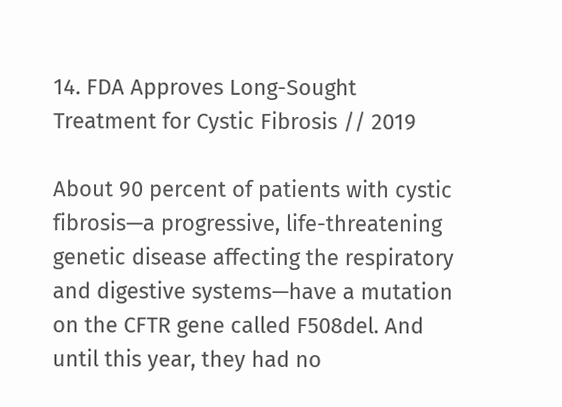14. FDA Approves Long-Sought Treatment for Cystic Fibrosis // 2019

About 90 percent of patients with cystic fibrosis—a progressive, life-threatening genetic disease affecting the respiratory and digestive systems—have a mutation on the CFTR gene called F508del. And until this year, they had no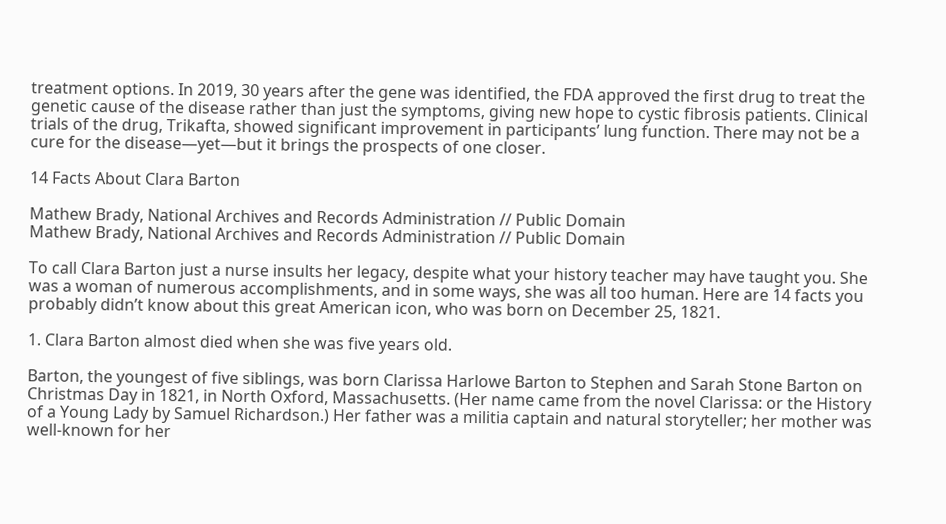treatment options. In 2019, 30 years after the gene was identified, the FDA approved the first drug to treat the genetic cause of the disease rather than just the symptoms, giving new hope to cystic fibrosis patients. Clinical trials of the drug, Trikafta, showed significant improvement in participants’ lung function. There may not be a cure for the disease—yet—but it brings the prospects of one closer.

14 Facts About Clara Barton

Mathew Brady, National Archives and Records Administration // Public Domain
Mathew Brady, National Archives and Records Administration // Public Domain

To call Clara Barton just a nurse insults her legacy, despite what your history teacher may have taught you. She was a woman of numerous accomplishments, and in some ways, she was all too human. Here are 14 facts you probably didn’t know about this great American icon, who was born on December 25, 1821.

1. Clara Barton almost died when she was five years old.

Barton, the youngest of five siblings, was born Clarissa Harlowe Barton to Stephen and Sarah Stone Barton on Christmas Day in 1821, in North Oxford, Massachusetts. (Her name came from the novel Clarissa: or the History of a Young Lady by Samuel Richardson.) Her father was a militia captain and natural storyteller; her mother was well-known for her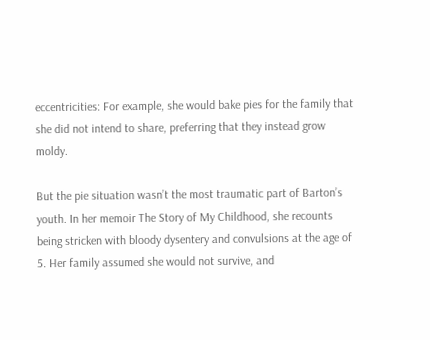eccentricities: For example, she would bake pies for the family that she did not intend to share, preferring that they instead grow moldy.

But the pie situation wasn’t the most traumatic part of Barton’s youth. In her memoir The Story of My Childhood, she recounts being stricken with bloody dysentery and convulsions at the age of 5. Her family assumed she would not survive, and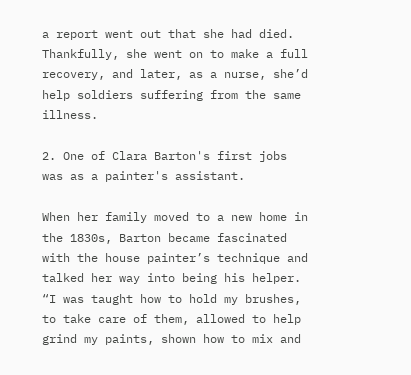a report went out that she had died. Thankfully, she went on to make a full recovery, and later, as a nurse, she’d help soldiers suffering from the same illness.

2. One of Clara Barton's first jobs was as a painter's assistant.

When her family moved to a new home in the 1830s, Barton became fascinated with the house painter’s technique and talked her way into being his helper. “I was taught how to hold my brushes, to take care of them, allowed to help grind my paints, shown how to mix and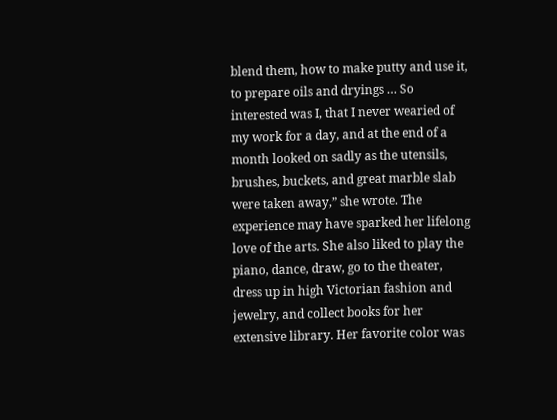blend them, how to make putty and use it, to prepare oils and dryings … So interested was I, that I never wearied of my work for a day, and at the end of a month looked on sadly as the utensils, brushes, buckets, and great marble slab were taken away,” she wrote. The experience may have sparked her lifelong love of the arts. She also liked to play the piano, dance, draw, go to the theater, dress up in high Victorian fashion and jewelry, and collect books for her extensive library. Her favorite color was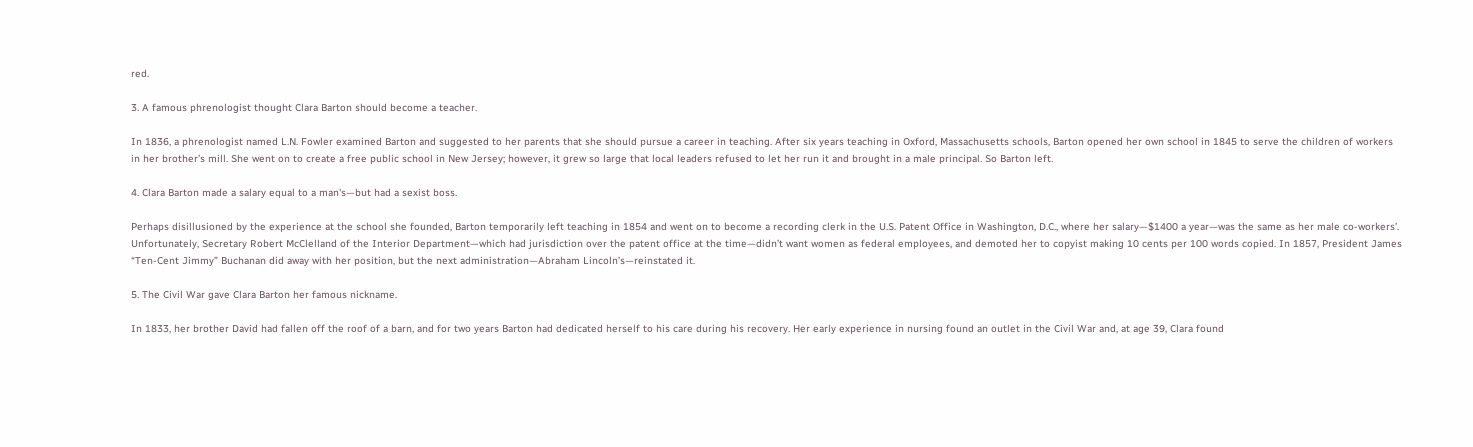red.

3. A famous phrenologist thought Clara Barton should become a teacher.

In 1836, a phrenologist named L.N. Fowler examined Barton and suggested to her parents that she should pursue a career in teaching. After six years teaching in Oxford, Massachusetts schools, Barton opened her own school in 1845 to serve the children of workers in her brother’s mill. She went on to create a free public school in New Jersey; however, it grew so large that local leaders refused to let her run it and brought in a male principal. So Barton left.

4. Clara Barton made a salary equal to a man's—but had a sexist boss.

Perhaps disillusioned by the experience at the school she founded, Barton temporarily left teaching in 1854 and went on to become a recording clerk in the U.S. Patent Office in Washington, D.C., where her salary—$1400 a year—was the same as her male co-workers’. Unfortunately, Secretary Robert McClelland of the Interior Department—which had jurisdiction over the patent office at the time—didn’t want women as federal employees, and demoted her to copyist making 10 cents per 100 words copied. In 1857, President James “Ten-Cent Jimmy” Buchanan did away with her position, but the next administration—Abraham Lincoln’s—reinstated it.

5. The Civil War gave Clara Barton her famous nickname.

In 1833, her brother David had fallen off the roof of a barn, and for two years Barton had dedicated herself to his care during his recovery. Her early experience in nursing found an outlet in the Civil War and, at age 39, Clara found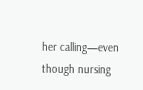her calling—even though nursing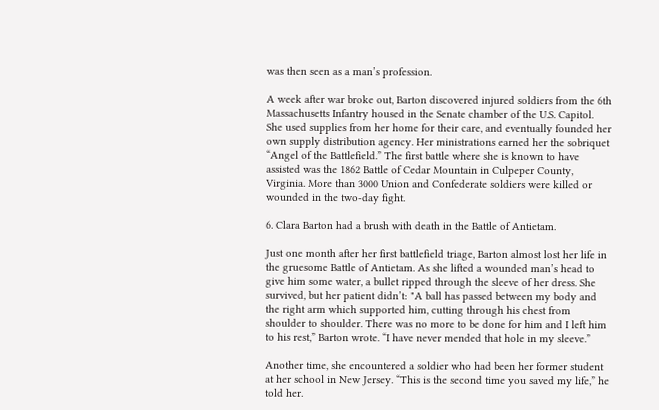was then seen as a man’s profession.

A week after war broke out, Barton discovered injured soldiers from the 6th Massachusetts Infantry housed in the Senate chamber of the U.S. Capitol. She used supplies from her home for their care, and eventually founded her own supply distribution agency. Her ministrations earned her the sobriquet “Angel of the Battlefield.” The first battle where she is known to have assisted was the 1862 Battle of Cedar Mountain in Culpeper County, Virginia. More than 3000 Union and Confederate soldiers were killed or wounded in the two-day fight.

6. Clara Barton had a brush with death in the Battle of Antietam.

Just one month after her first battlefield triage, Barton almost lost her life in the gruesome Battle of Antietam. As she lifted a wounded man’s head to give him some water, a bullet ripped through the sleeve of her dress. She survived, but her patient didn’t: "A ball has passed between my body and the right arm which supported him, cutting through his chest from shoulder to shoulder. There was no more to be done for him and I left him to his rest,” Barton wrote. “I have never mended that hole in my sleeve.”

Another time, she encountered a soldier who had been her former student at her school in New Jersey. “This is the second time you saved my life,” he told her.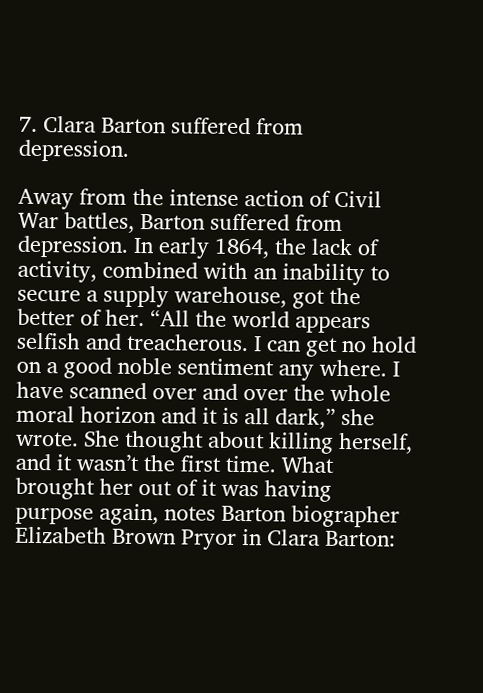7. Clara Barton suffered from depression.

Away from the intense action of Civil War battles, Barton suffered from depression. In early 1864, the lack of activity, combined with an inability to secure a supply warehouse, got the better of her. “All the world appears selfish and treacherous. I can get no hold on a good noble sentiment any where. I have scanned over and over the whole moral horizon and it is all dark,” she wrote. She thought about killing herself, and it wasn’t the first time. What brought her out of it was having purpose again, notes Barton biographer Elizabeth Brown Pryor in Clara Barton: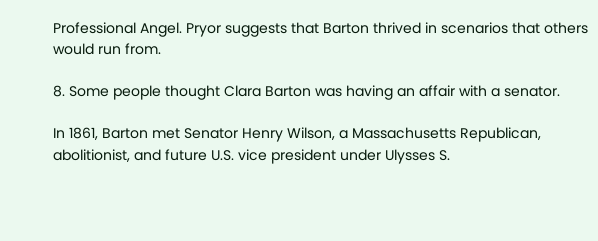Professional Angel. Pryor suggests that Barton thrived in scenarios that others would run from.

8. Some people thought Clara Barton was having an affair with a senator.

In 1861, Barton met Senator Henry Wilson, a Massachusetts Republican, abolitionist, and future U.S. vice president under Ulysses S.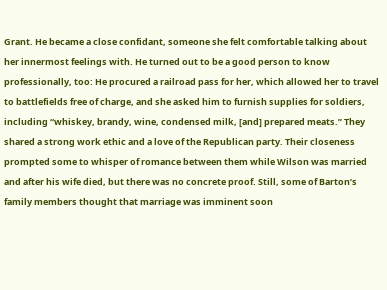Grant. He became a close confidant, someone she felt comfortable talking about her innermost feelings with. He turned out to be a good person to know professionally, too: He procured a railroad pass for her, which allowed her to travel to battlefields free of charge, and she asked him to furnish supplies for soldiers, including “whiskey, brandy, wine, condensed milk, [and] prepared meats.” They shared a strong work ethic and a love of the Republican party. Their closeness prompted some to whisper of romance between them while Wilson was married and after his wife died, but there was no concrete proof. Still, some of Barton’s family members thought that marriage was imminent soon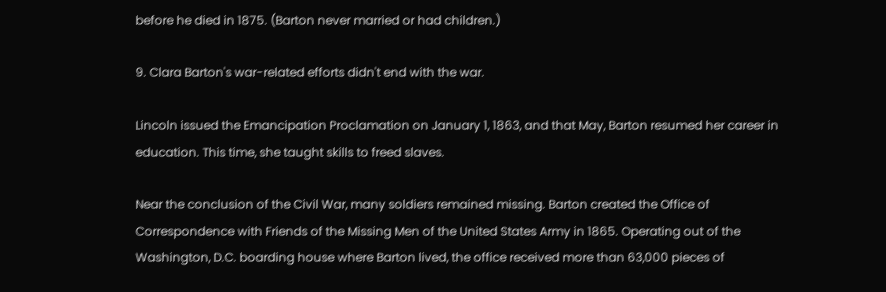before he died in 1875. (Barton never married or had children.)

9. Clara Barton's war-related efforts didn't end with the war.

Lincoln issued the Emancipation Proclamation on January 1, 1863, and that May, Barton resumed her career in education. This time, she taught skills to freed slaves.

Near the conclusion of the Civil War, many soldiers remained missing. Barton created the Office of Correspondence with Friends of the Missing Men of the United States Army in 1865. Operating out of the Washington, D.C. boarding house where Barton lived, the office received more than 63,000 pieces of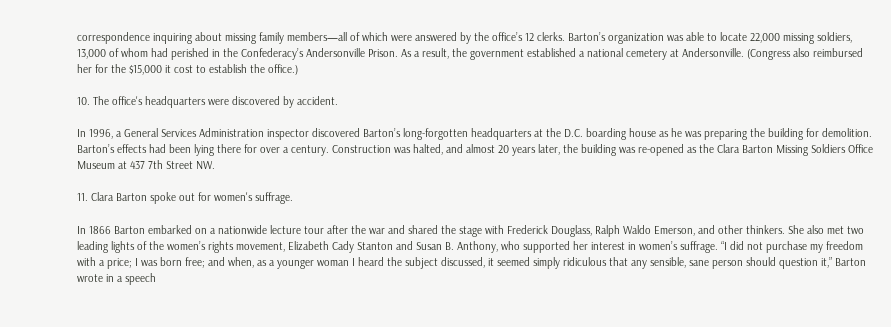correspondence inquiring about missing family members—all of which were answered by the office’s 12 clerks. Barton’s organization was able to locate 22,000 missing soldiers, 13,000 of whom had perished in the Confederacy’s Andersonville Prison. As a result, the government established a national cemetery at Andersonville. (Congress also reimbursed her for the $15,000 it cost to establish the office.)

10. The office's headquarters were discovered by accident.

In 1996, a General Services Administration inspector discovered Barton’s long-forgotten headquarters at the D.C. boarding house as he was preparing the building for demolition. Barton’s effects had been lying there for over a century. Construction was halted, and almost 20 years later, the building was re-opened as the Clara Barton Missing Soldiers Office Museum at 437 7th Street NW.

11. Clara Barton spoke out for women's suffrage.

In 1866 Barton embarked on a nationwide lecture tour after the war and shared the stage with Frederick Douglass, Ralph Waldo Emerson, and other thinkers. She also met two leading lights of the women’s rights movement, Elizabeth Cady Stanton and Susan B. Anthony, who supported her interest in women’s suffrage. “I did not purchase my freedom with a price; I was born free; and when, as a younger woman I heard the subject discussed, it seemed simply ridiculous that any sensible, sane person should question it,” Barton wrote in a speech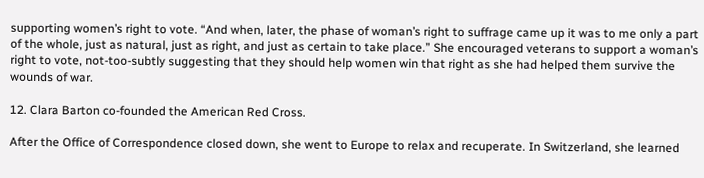supporting women’s right to vote. “And when, later, the phase of woman’s right to suffrage came up it was to me only a part of the whole, just as natural, just as right, and just as certain to take place.” She encouraged veterans to support a woman’s right to vote, not-too-subtly suggesting that they should help women win that right as she had helped them survive the wounds of war.

12. Clara Barton co-founded the American Red Cross.

After the Office of Correspondence closed down, she went to Europe to relax and recuperate. In Switzerland, she learned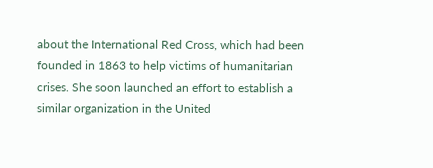about the International Red Cross, which had been founded in 1863 to help victims of humanitarian crises. She soon launched an effort to establish a similar organization in the United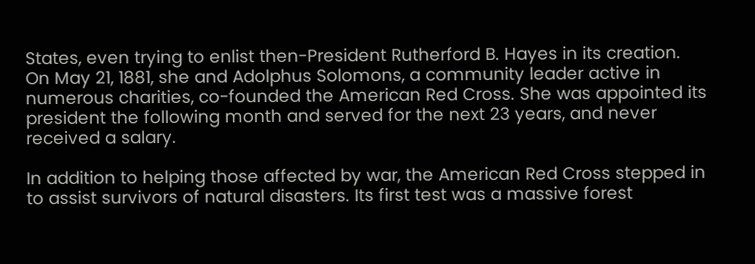States, even trying to enlist then-President Rutherford B. Hayes in its creation. On May 21, 1881, she and Adolphus Solomons, a community leader active in numerous charities, co-founded the American Red Cross. She was appointed its president the following month and served for the next 23 years, and never received a salary.

In addition to helping those affected by war, the American Red Cross stepped in to assist survivors of natural disasters. Its first test was a massive forest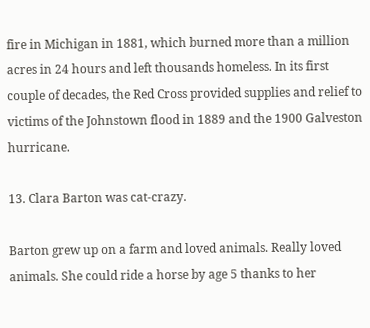fire in Michigan in 1881, which burned more than a million acres in 24 hours and left thousands homeless. In its first couple of decades, the Red Cross provided supplies and relief to victims of the Johnstown flood in 1889 and the 1900 Galveston hurricane.

13. Clara Barton was cat-crazy.

Barton grew up on a farm and loved animals. Really loved animals. She could ride a horse by age 5 thanks to her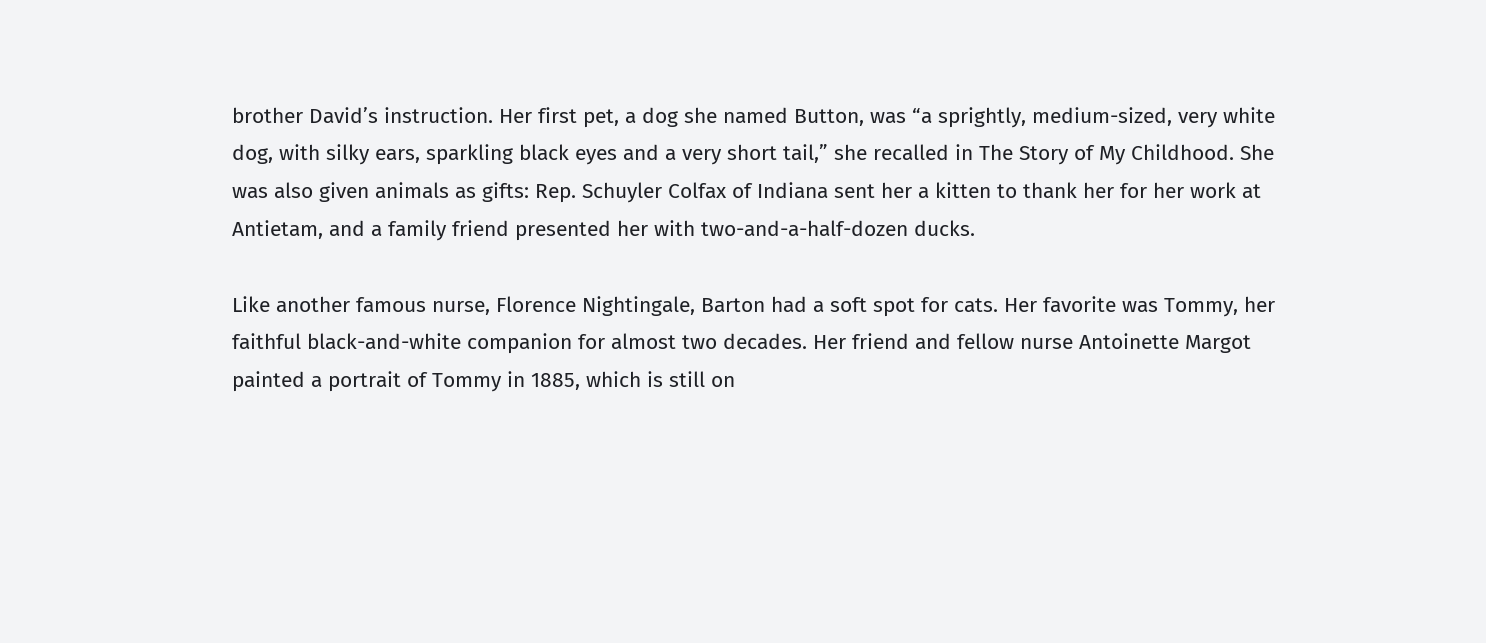brother David’s instruction. Her first pet, a dog she named Button, was “a sprightly, medium-sized, very white dog, with silky ears, sparkling black eyes and a very short tail,” she recalled in The Story of My Childhood. She was also given animals as gifts: Rep. Schuyler Colfax of Indiana sent her a kitten to thank her for her work at Antietam, and a family friend presented her with two-and-a-half-dozen ducks.

Like another famous nurse, Florence Nightingale, Barton had a soft spot for cats. Her favorite was Tommy, her faithful black-and-white companion for almost two decades. Her friend and fellow nurse Antoinette Margot painted a portrait of Tommy in 1885, which is still on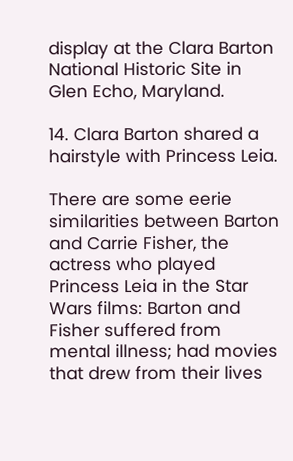display at the Clara Barton National Historic Site in Glen Echo, Maryland.

14. Clara Barton shared a hairstyle with Princess Leia.

There are some eerie similarities between Barton and Carrie Fisher, the actress who played Princess Leia in the Star Wars films: Barton and Fisher suffered from mental illness; had movies that drew from their lives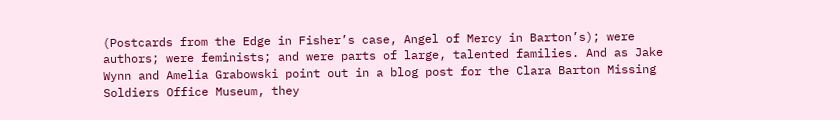(Postcards from the Edge in Fisher’s case, Angel of Mercy in Barton’s); were authors; were feminists; and were parts of large, talented families. And as Jake Wynn and Amelia Grabowski point out in a blog post for the Clara Barton Missing Soldiers Office Museum, they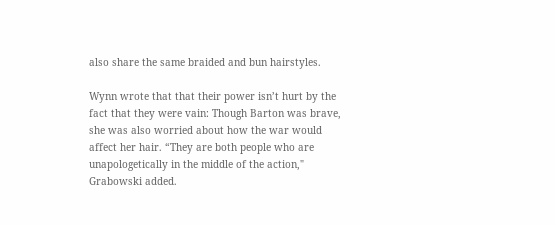also share the same braided and bun hairstyles.

Wynn wrote that that their power isn’t hurt by the fact that they were vain: Though Barton was brave, she was also worried about how the war would affect her hair. “They are both people who are unapologetically in the middle of the action," Grabowski added.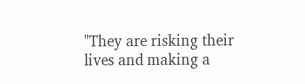"They are risking their lives and making a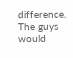difference. The guys would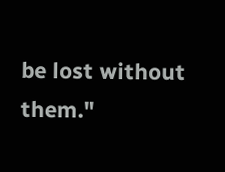be lost without them."